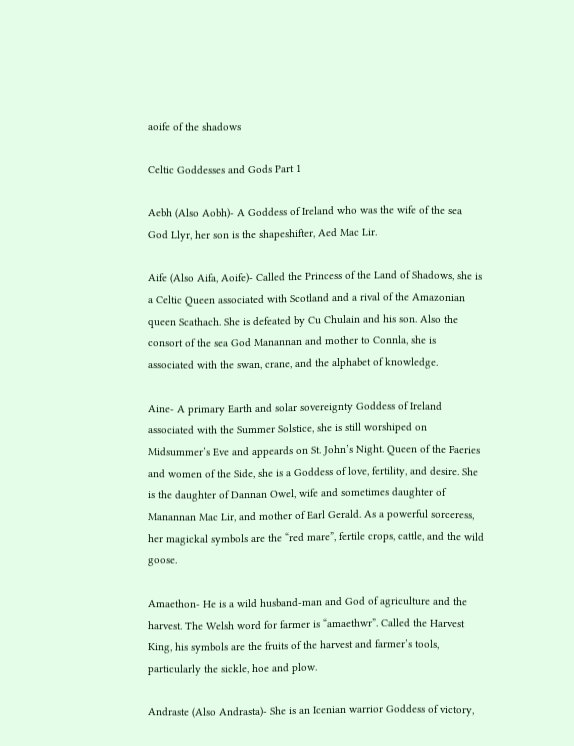aoife of the shadows

Celtic Goddesses and Gods Part 1

Aebh (Also Aobh)- A Goddess of Ireland who was the wife of the sea God Llyr, her son is the shapeshifter, Aed Mac Lir.

Aife (Also Aifa, Aoife)- Called the Princess of the Land of Shadows, she is a Celtic Queen associated with Scotland and a rival of the Amazonian queen Scathach. She is defeated by Cu Chulain and his son. Also the consort of the sea God Manannan and mother to Connla, she is associated with the swan, crane, and the alphabet of knowledge.

Aine- A primary Earth and solar sovereignty Goddess of Ireland associated with the Summer Solstice, she is still worshiped on Midsummer’s Eve and appeards on St. John’s Night. Queen of the Faeries and women of the Side, she is a Goddess of love, fertility, and desire. She is the daughter of Dannan Owel, wife and sometimes daughter of Manannan Mac Lir, and mother of Earl Gerald. As a powerful sorceress, her magickal symbols are the “red mare”, fertile crops, cattle, and the wild goose.

Amaethon- He is a wild husband-man and God of agriculture and the harvest. The Welsh word for farmer is “amaethwr”. Called the Harvest King, his symbols are the fruits of the harvest and farmer’s tools, particularly the sickle, hoe and plow.

Andraste (Also Andrasta)- She is an Icenian warrior Goddess of victory,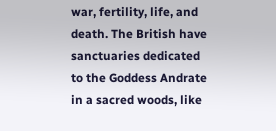war, fertility, life, and death. The British have sanctuaries dedicated to the Goddess Andrate in a sacred woods, like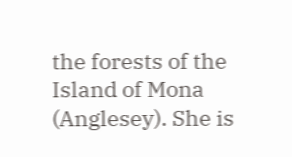the forests of the Island of Mona (Anglesey). She is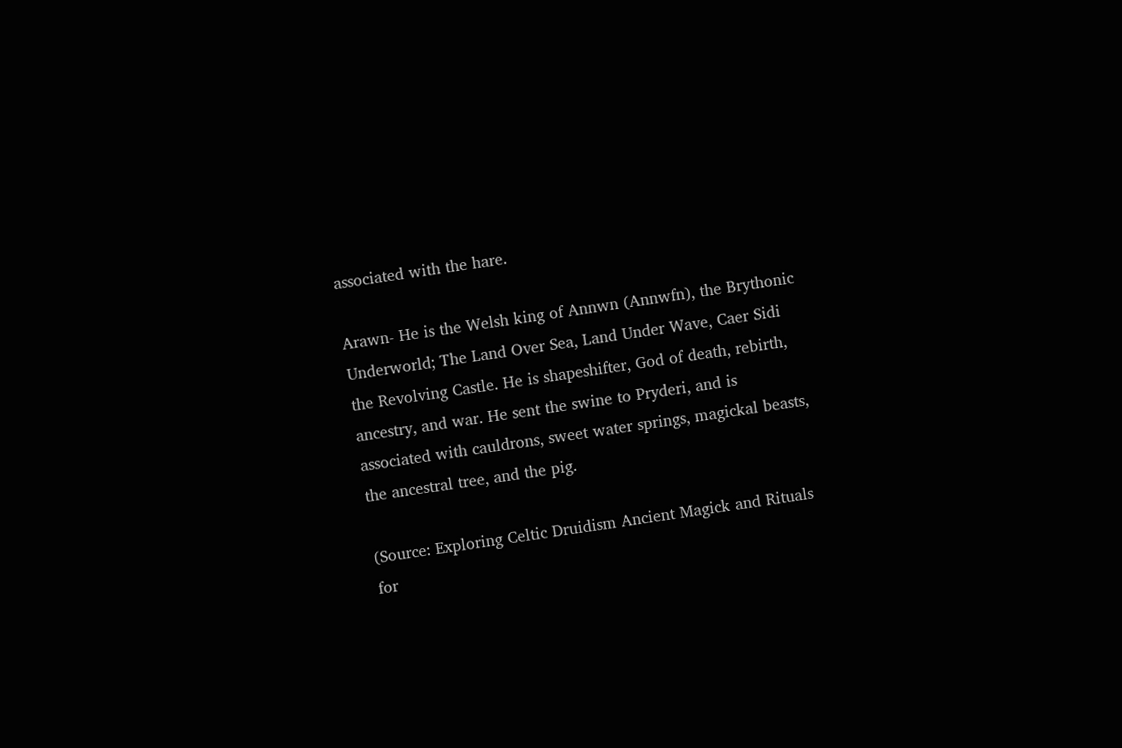associated with the hare.

Arawn- He is the Welsh king of Annwn (Annwfn), the Brythonic Underworld; The Land Over Sea, Land Under Wave, Caer Sidi the Revolving Castle. He is shapeshifter, God of death, rebirth, ancestry, and war. He sent the swine to Pryderi, and is associated with cauldrons, sweet water springs, magickal beasts, the ancestral tree, and the pig.

(Source: Exploring Celtic Druidism Ancient Magick and Rituals for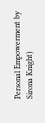Personal Empowerment by Sirona Knight)